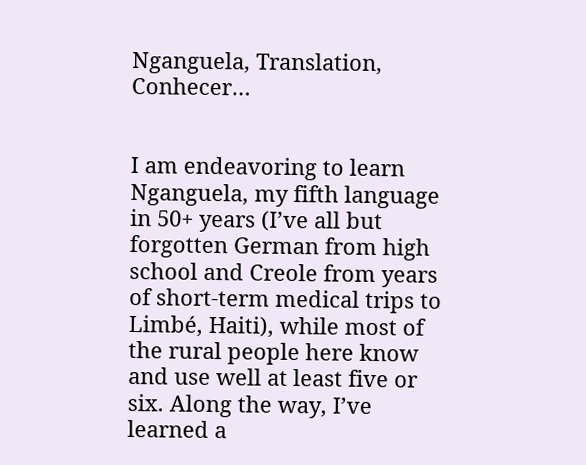Nganguela, Translation, Conhecer…


I am endeavoring to learn Nganguela, my fifth language in 50+ years (I’ve all but forgotten German from high school and Creole from years of short-term medical trips to Limbé, Haiti), while most of the rural people here know and use well at least five or six. Along the way, I’ve learned a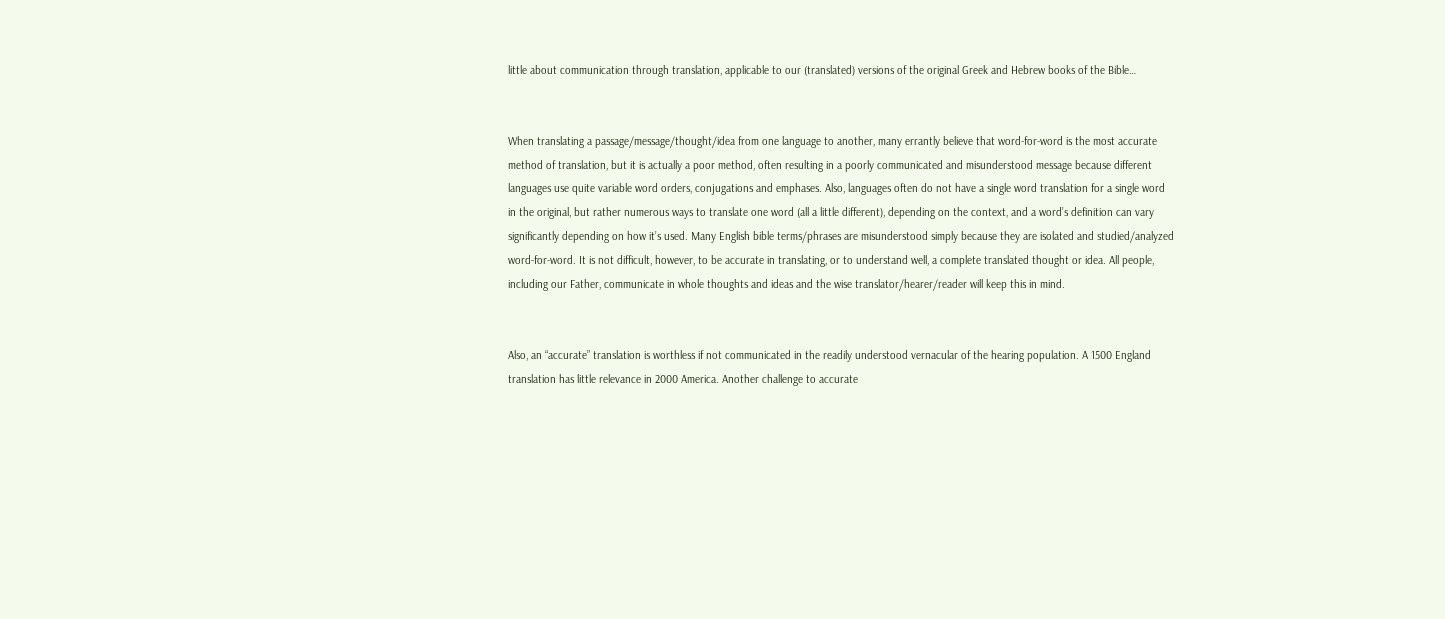little about communication through translation, applicable to our (translated) versions of the original Greek and Hebrew books of the Bible…


When translating a passage/message/thought/idea from one language to another, many errantly believe that word-for-word is the most accurate method of translation, but it is actually a poor method, often resulting in a poorly communicated and misunderstood message because different languages use quite variable word orders, conjugations and emphases. Also, languages often do not have a single word translation for a single word in the original, but rather numerous ways to translate one word (all a little different), depending on the context, and a word’s definition can vary significantly depending on how it’s used. Many English bible terms/phrases are misunderstood simply because they are isolated and studied/analyzed word-for-word. It is not difficult, however, to be accurate in translating, or to understand well, a complete translated thought or idea. All people, including our Father, communicate in whole thoughts and ideas and the wise translator/hearer/reader will keep this in mind.


Also, an “accurate” translation is worthless if not communicated in the readily understood vernacular of the hearing population. A 1500 England translation has little relevance in 2000 America. Another challenge to accurate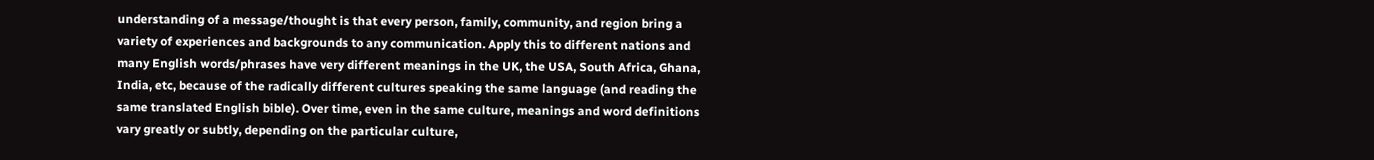understanding of a message/thought is that every person, family, community, and region bring a variety of experiences and backgrounds to any communication. Apply this to different nations and many English words/phrases have very different meanings in the UK, the USA, South Africa, Ghana, India, etc, because of the radically different cultures speaking the same language (and reading the same translated English bible). Over time, even in the same culture, meanings and word definitions vary greatly or subtly, depending on the particular culture,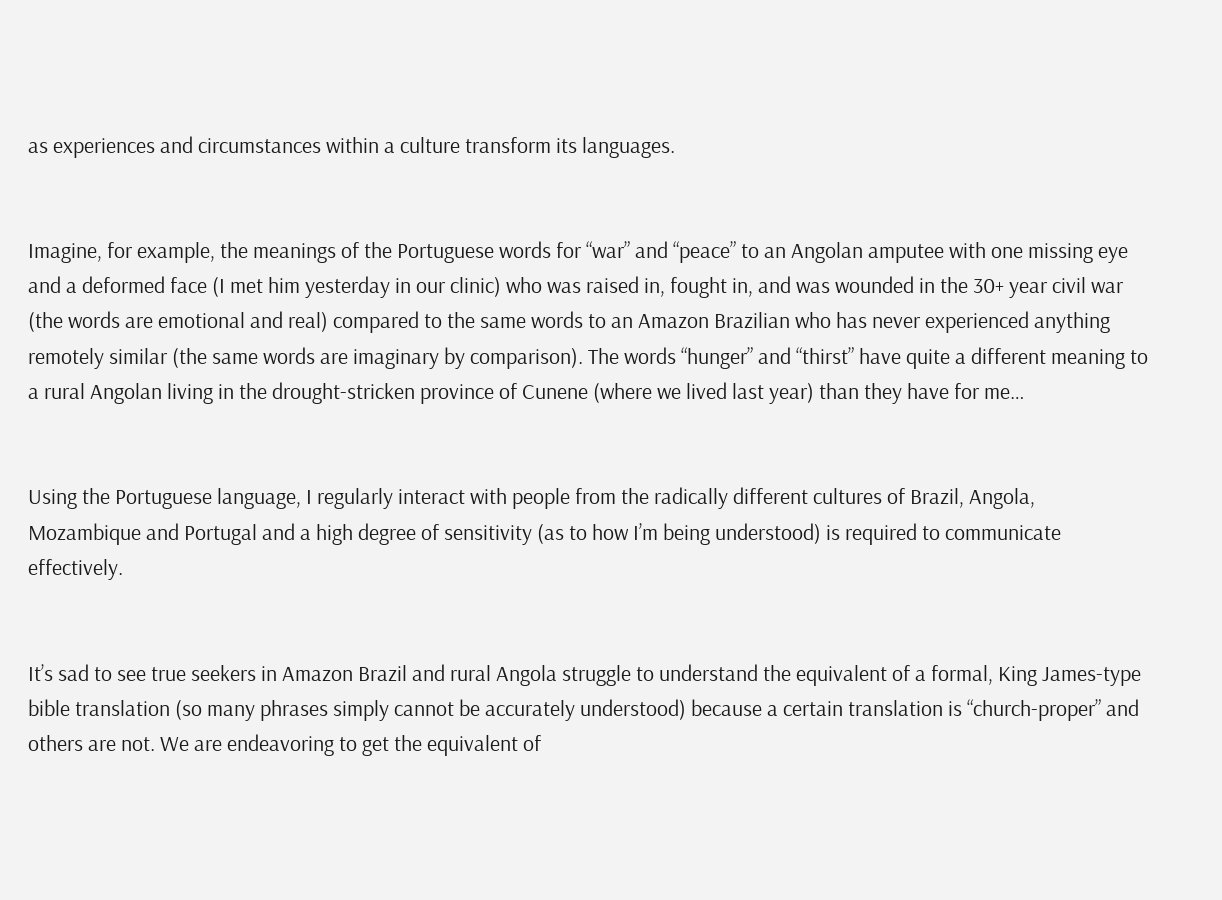as experiences and circumstances within a culture transform its languages.


Imagine, for example, the meanings of the Portuguese words for “war” and “peace” to an Angolan amputee with one missing eye and a deformed face (I met him yesterday in our clinic) who was raised in, fought in, and was wounded in the 30+ year civil war (the words are emotional and real) compared to the same words to an Amazon Brazilian who has never experienced anything remotely similar (the same words are imaginary by comparison). The words “hunger” and “thirst” have quite a different meaning to a rural Angolan living in the drought-stricken province of Cunene (where we lived last year) than they have for me…


Using the Portuguese language, I regularly interact with people from the radically different cultures of Brazil, Angola, Mozambique and Portugal and a high degree of sensitivity (as to how I’m being understood) is required to communicate effectively.


It’s sad to see true seekers in Amazon Brazil and rural Angola struggle to understand the equivalent of a formal, King James-type bible translation (so many phrases simply cannot be accurately understood) because a certain translation is “church-proper” and others are not. We are endeavoring to get the equivalent of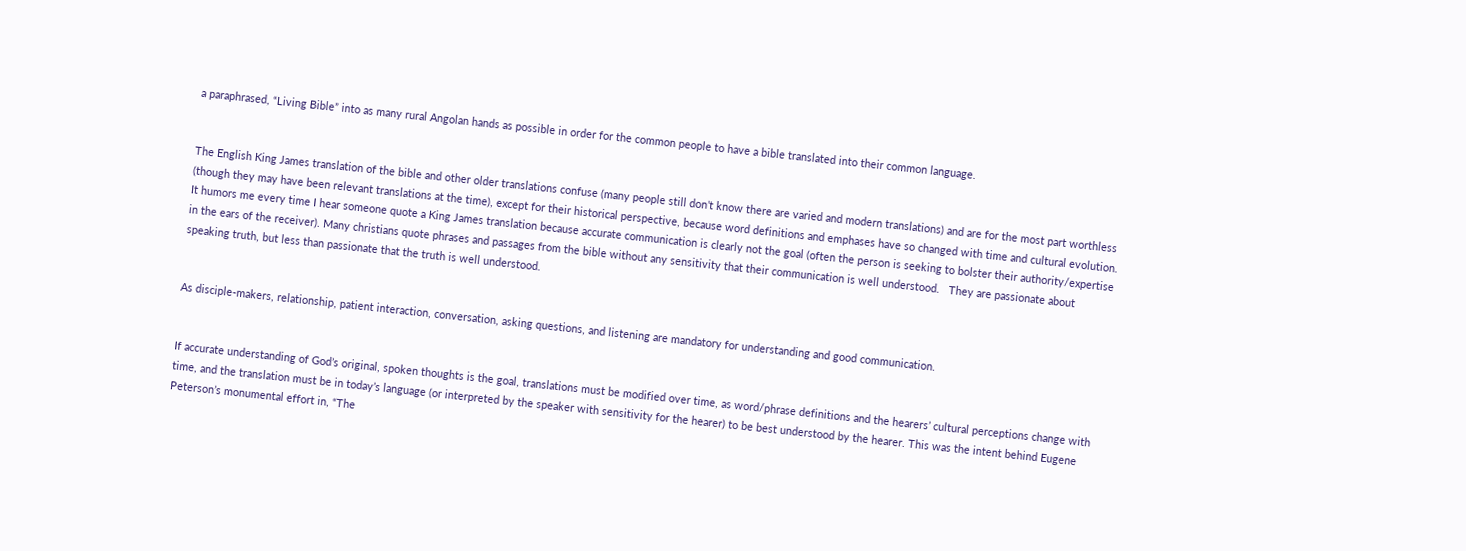a paraphrased, “Living Bible” into as many rural Angolan hands as possible in order for the common people to have a bible translated into their common language.


The English King James translation of the bible and other older translations confuse (many people still don’t know there are varied and modern translations) and are for the most part worthless (though they may have been relevant translations at the time), except for their historical perspective, because word definitions and emphases have so changed with time and cultural evolution. It humors me every time I hear someone quote a King James translation because accurate communication is clearly not the goal (often the person is seeking to bolster their authority/expertise in the ears of the receiver). Many christians quote phrases and passages from the bible without any sensitivity that their communication is well understood.   They are passionate about speaking truth, but less than passionate that the truth is well understood.


As disciple-makers, relationship, patient interaction, conversation, asking questions, and listening are mandatory for understanding and good communication.


If accurate understanding of God’s original, spoken thoughts is the goal, translations must be modified over time, as word/phrase definitions and the hearers’ cultural perceptions change with time, and the translation must be in today’s language (or interpreted by the speaker with sensitivity for the hearer) to be best understood by the hearer. This was the intent behind Eugene Peterson’s monumental effort in, “The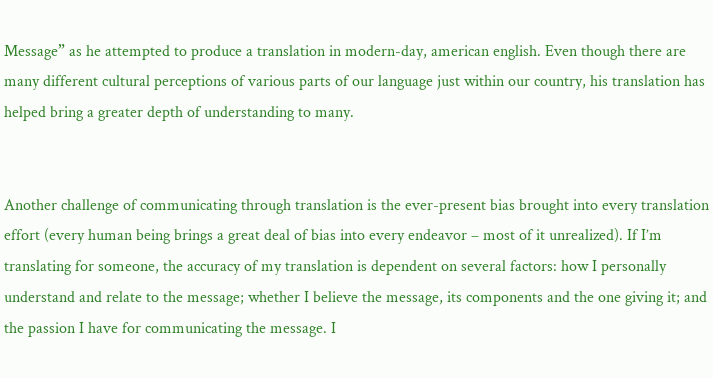Message” as he attempted to produce a translation in modern-day, american english. Even though there are many different cultural perceptions of various parts of our language just within our country, his translation has helped bring a greater depth of understanding to many.


Another challenge of communicating through translation is the ever-present bias brought into every translation effort (every human being brings a great deal of bias into every endeavor – most of it unrealized). If I’m translating for someone, the accuracy of my translation is dependent on several factors: how I personally understand and relate to the message; whether I believe the message, its components and the one giving it; and the passion I have for communicating the message. I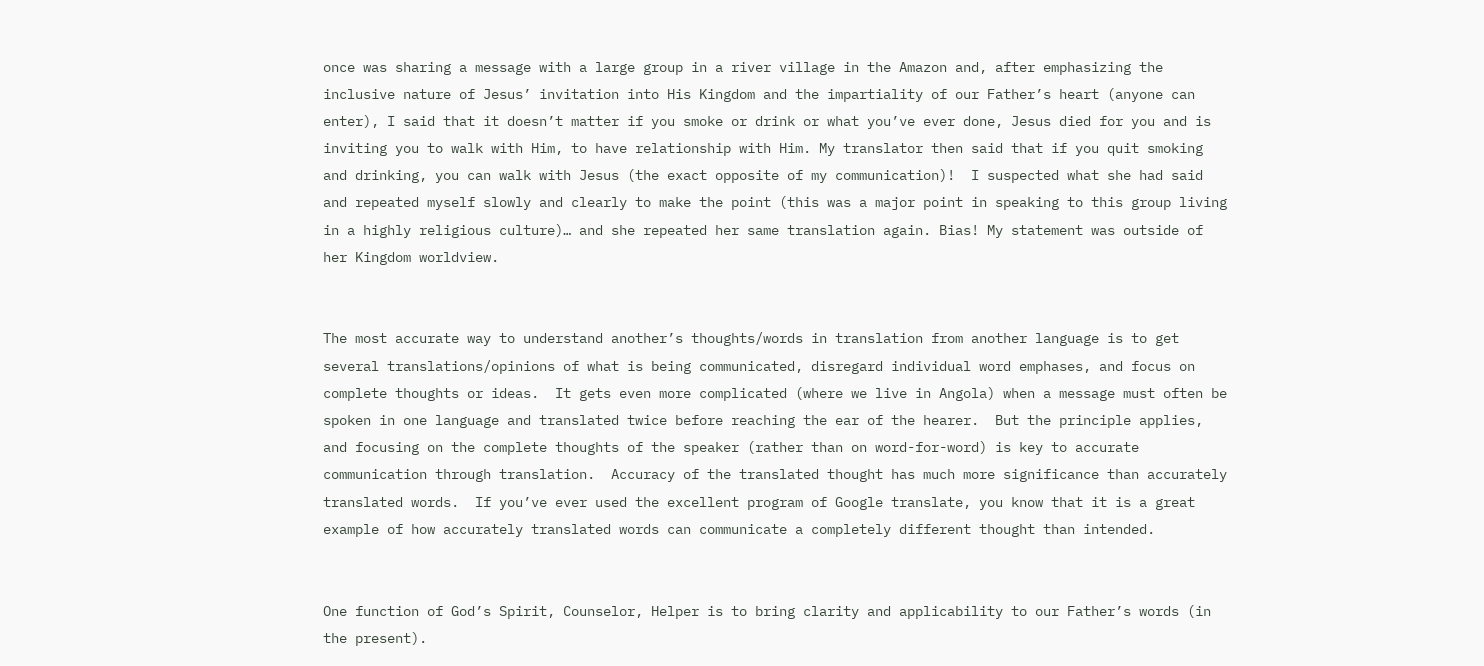once was sharing a message with a large group in a river village in the Amazon and, after emphasizing the inclusive nature of Jesus’ invitation into His Kingdom and the impartiality of our Father’s heart (anyone can enter), I said that it doesn’t matter if you smoke or drink or what you’ve ever done, Jesus died for you and is inviting you to walk with Him, to have relationship with Him. My translator then said that if you quit smoking and drinking, you can walk with Jesus (the exact opposite of my communication)!  I suspected what she had said and repeated myself slowly and clearly to make the point (this was a major point in speaking to this group living in a highly religious culture)… and she repeated her same translation again. Bias! My statement was outside of her Kingdom worldview.


The most accurate way to understand another’s thoughts/words in translation from another language is to get several translations/opinions of what is being communicated, disregard individual word emphases, and focus on complete thoughts or ideas.  It gets even more complicated (where we live in Angola) when a message must often be spoken in one language and translated twice before reaching the ear of the hearer.  But the principle applies, and focusing on the complete thoughts of the speaker (rather than on word-for-word) is key to accurate communication through translation.  Accuracy of the translated thought has much more significance than accurately translated words.  If you’ve ever used the excellent program of Google translate, you know that it is a great example of how accurately translated words can communicate a completely different thought than intended.


One function of God’s Spirit, Counselor, Helper is to bring clarity and applicability to our Father’s words (in the present).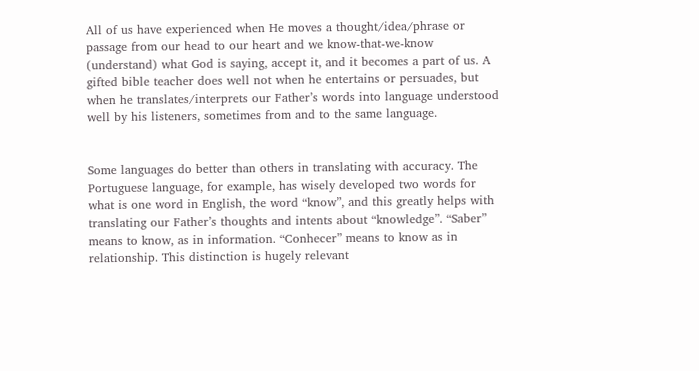All of us have experienced when He moves a thought/idea/phrase or passage from our head to our heart and we know-that-we-know (understand) what God is saying, accept it, and it becomes a part of us. A gifted bible teacher does well not when he entertains or persuades, but when he translates/interprets our Father’s words into language understood well by his listeners, sometimes from and to the same language.


Some languages do better than others in translating with accuracy. The Portuguese language, for example, has wisely developed two words for what is one word in English, the word “know”, and this greatly helps with translating our Father’s thoughts and intents about “knowledge”. “Saber” means to know, as in information. “Conhecer” means to know as in relationship. This distinction is hugely relevant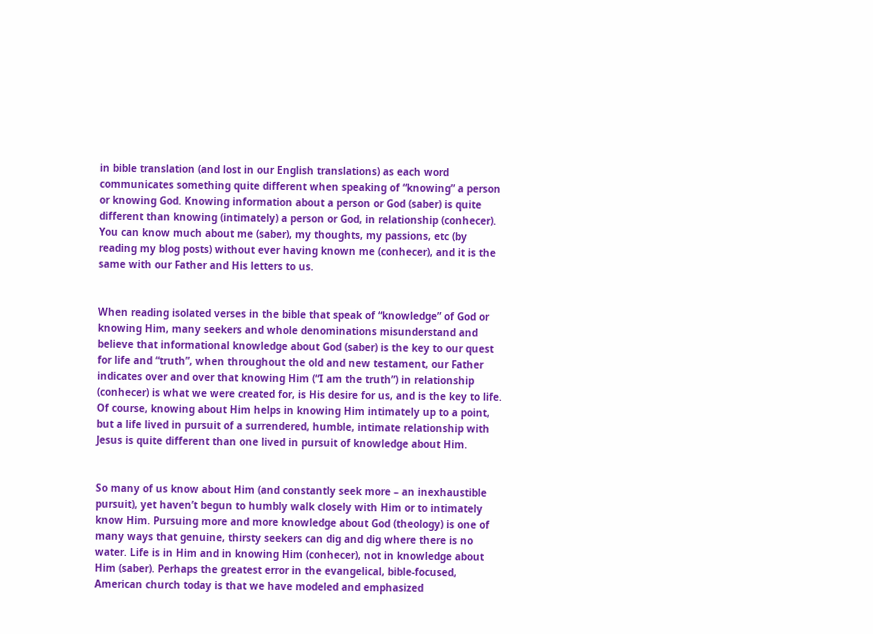in bible translation (and lost in our English translations) as each word communicates something quite different when speaking of “knowing” a person or knowing God. Knowing information about a person or God (saber) is quite different than knowing (intimately) a person or God, in relationship (conhecer). You can know much about me (saber), my thoughts, my passions, etc (by reading my blog posts) without ever having known me (conhecer), and it is the same with our Father and His letters to us.


When reading isolated verses in the bible that speak of “knowledge” of God or knowing Him, many seekers and whole denominations misunderstand and believe that informational knowledge about God (saber) is the key to our quest for life and “truth”, when throughout the old and new testament, our Father indicates over and over that knowing Him (“I am the truth”) in relationship (conhecer) is what we were created for, is His desire for us, and is the key to life. Of course, knowing about Him helps in knowing Him intimately up to a point, but a life lived in pursuit of a surrendered, humble, intimate relationship with Jesus is quite different than one lived in pursuit of knowledge about Him.


So many of us know about Him (and constantly seek more – an inexhaustible pursuit), yet haven’t begun to humbly walk closely with Him or to intimately know Him. Pursuing more and more knowledge about God (theology) is one of many ways that genuine, thirsty seekers can dig and dig where there is no water. Life is in Him and in knowing Him (conhecer), not in knowledge about Him (saber). Perhaps the greatest error in the evangelical, bible-focused, American church today is that we have modeled and emphasized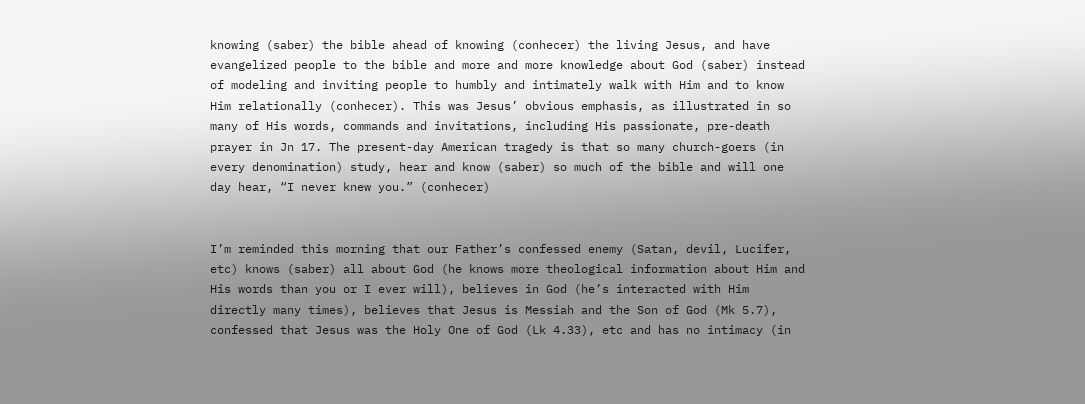knowing (saber) the bible ahead of knowing (conhecer) the living Jesus, and have evangelized people to the bible and more and more knowledge about God (saber) instead of modeling and inviting people to humbly and intimately walk with Him and to know Him relationally (conhecer). This was Jesus’ obvious emphasis, as illustrated in so many of His words, commands and invitations, including His passionate, pre-death prayer in Jn 17. The present-day American tragedy is that so many church-goers (in every denomination) study, hear and know (saber) so much of the bible and will one day hear, “I never knew you.” (conhecer)


I’m reminded this morning that our Father’s confessed enemy (Satan, devil, Lucifer, etc) knows (saber) all about God (he knows more theological information about Him and His words than you or I ever will), believes in God (he’s interacted with Him directly many times), believes that Jesus is Messiah and the Son of God (Mk 5.7), confessed that Jesus was the Holy One of God (Lk 4.33), etc and has no intimacy (in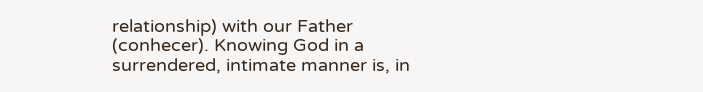relationship) with our Father (conhecer). Knowing God in a surrendered, intimate manner is, in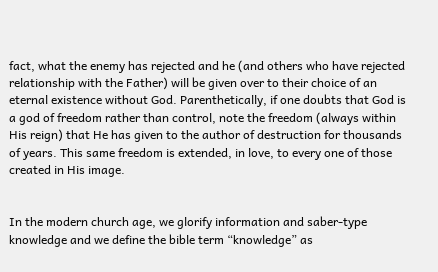fact, what the enemy has rejected and he (and others who have rejected relationship with the Father) will be given over to their choice of an eternal existence without God. Parenthetically, if one doubts that God is a god of freedom rather than control, note the freedom (always within His reign) that He has given to the author of destruction for thousands of years. This same freedom is extended, in love, to every one of those created in His image.


In the modern church age, we glorify information and saber-type knowledge and we define the bible term “knowledge” as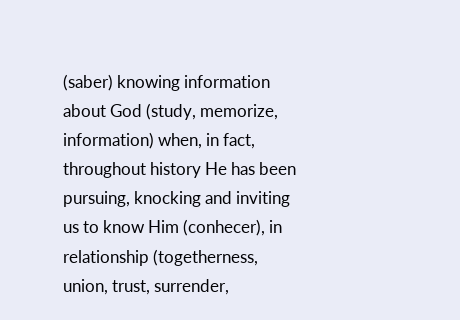(saber) knowing information about God (study, memorize, information) when, in fact, throughout history He has been pursuing, knocking and inviting us to know Him (conhecer), in relationship (togetherness, union, trust, surrender,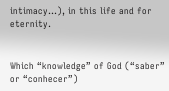intimacy…), in this life and for eternity.


Which “knowledge” of God (“saber” or “conhecer”)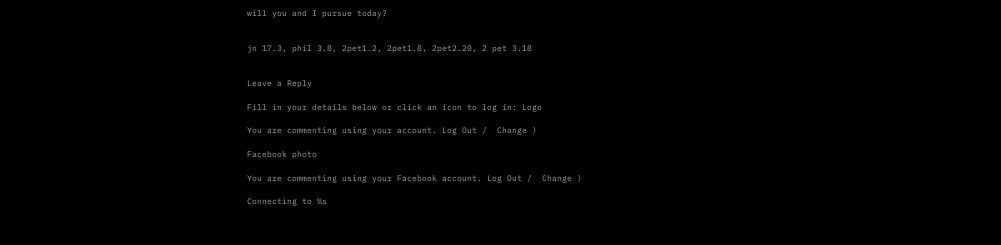will you and I pursue today?


jn 17.3, phil 3.8, 2pet1.2, 2pet1.8, 2pet2.20, 2 pet 3.18


Leave a Reply

Fill in your details below or click an icon to log in: Logo

You are commenting using your account. Log Out /  Change )

Facebook photo

You are commenting using your Facebook account. Log Out /  Change )

Connecting to %s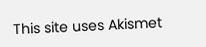This site uses Akismet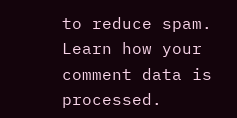to reduce spam. Learn how your comment data is processed.